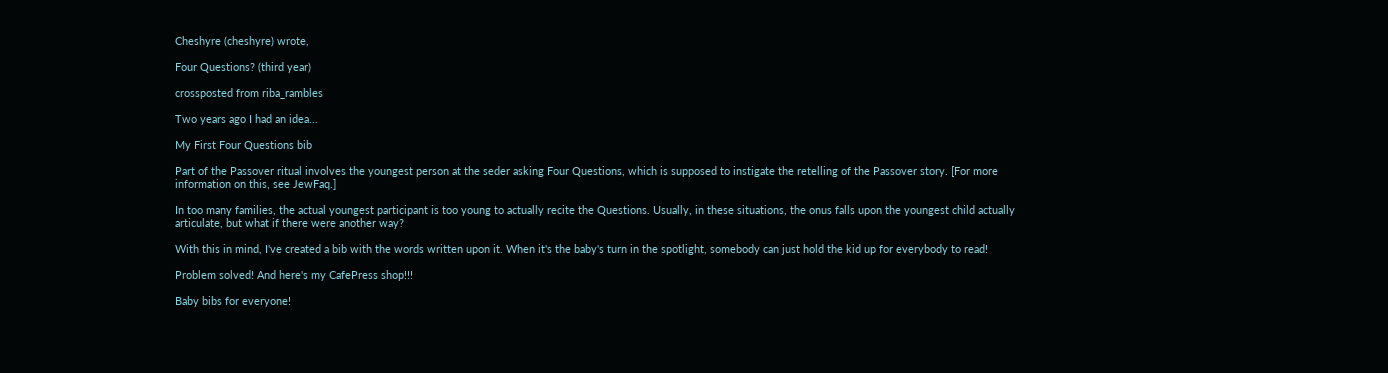Cheshyre (cheshyre) wrote,

Four Questions? (third year)

crossposted from riba_rambles

Two years ago I had an idea...

My First Four Questions bib

Part of the Passover ritual involves the youngest person at the seder asking Four Questions, which is supposed to instigate the retelling of the Passover story. [For more information on this, see JewFaq.]

In too many families, the actual youngest participant is too young to actually recite the Questions. Usually, in these situations, the onus falls upon the youngest child actually articulate, but what if there were another way?

With this in mind, I've created a bib with the words written upon it. When it's the baby's turn in the spotlight, somebody can just hold the kid up for everybody to read!

Problem solved! And here's my CafePress shop!!!

Baby bibs for everyone!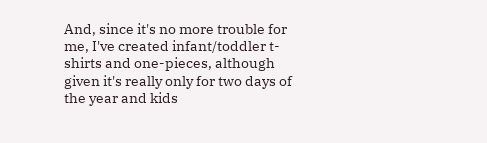And, since it's no more trouble for me, I've created infant/toddler t-shirts and one-pieces, although given it's really only for two days of the year and kids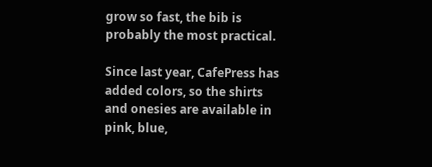grow so fast, the bib is probably the most practical.

Since last year, CafePress has added colors, so the shirts and onesies are available in pink, blue,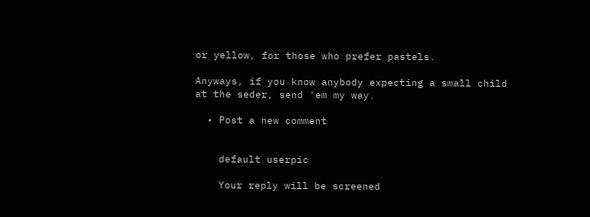or yellow, for those who prefer pastels.

Anyways, if you know anybody expecting a small child at the seder, send 'em my way.

  • Post a new comment


    default userpic

    Your reply will be screened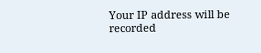Your IP address will be recorded